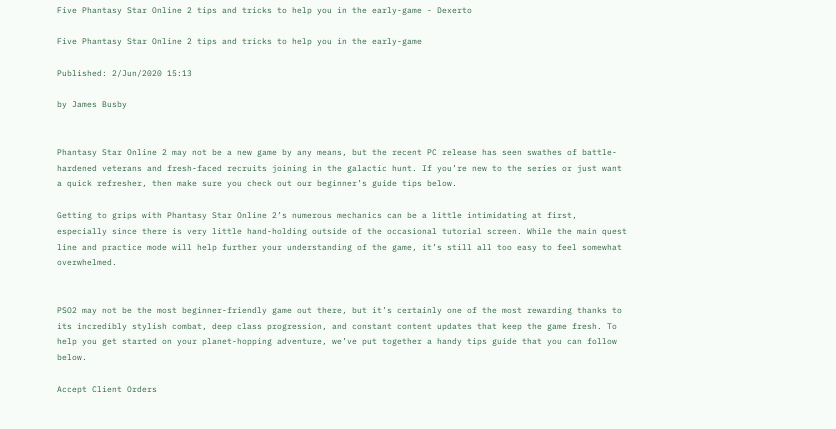Five Phantasy Star Online 2 tips and tricks to help you in the early-game - Dexerto

Five Phantasy Star Online 2 tips and tricks to help you in the early-game

Published: 2/Jun/2020 15:13

by James Busby


Phantasy Star Online 2 may not be a new game by any means, but the recent PC release has seen swathes of battle-hardened veterans and fresh-faced recruits joining in the galactic hunt. If you’re new to the series or just want a quick refresher, then make sure you check out our beginner’s guide tips below.

Getting to grips with Phantasy Star Online 2’s numerous mechanics can be a little intimidating at first, especially since there is very little hand-holding outside of the occasional tutorial screen. While the main quest line and practice mode will help further your understanding of the game, it’s still all too easy to feel somewhat overwhelmed.


PSO2 may not be the most beginner-friendly game out there, but it’s certainly one of the most rewarding thanks to its incredibly stylish combat, deep class progression, and constant content updates that keep the game fresh. To help you get started on your planet-hopping adventure, we’ve put together a handy tips guide that you can follow below.

Accept Client Orders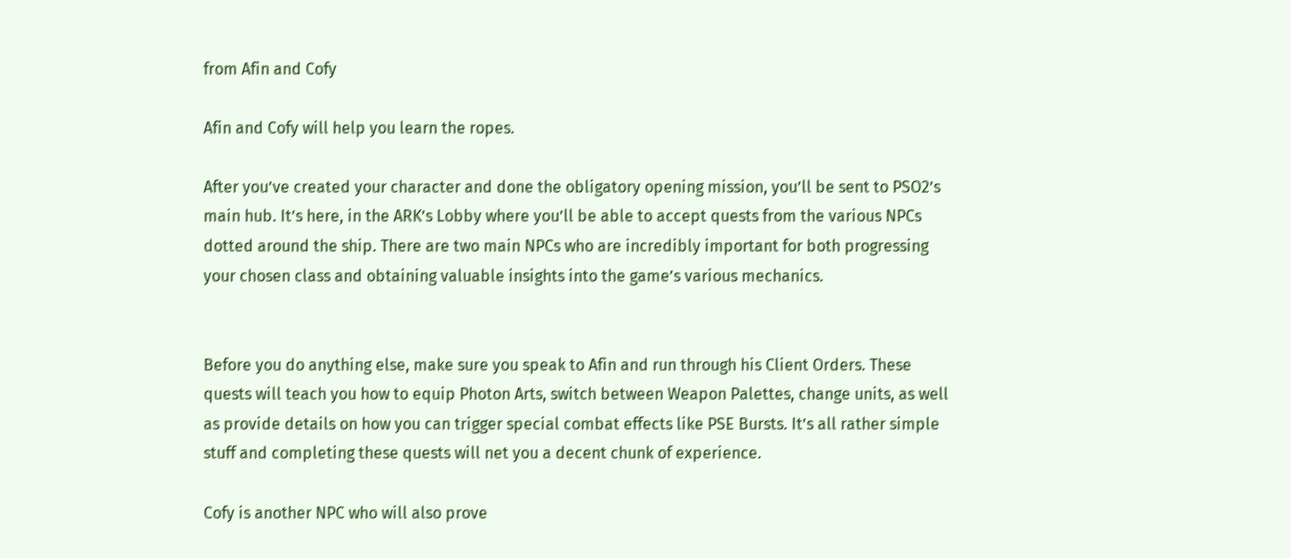from Afin and Cofy

Afin and Cofy will help you learn the ropes.

After you’ve created your character and done the obligatory opening mission, you’ll be sent to PSO2’s main hub. It’s here, in the ARK’s Lobby where you’ll be able to accept quests from the various NPCs dotted around the ship. There are two main NPCs who are incredibly important for both progressing your chosen class and obtaining valuable insights into the game’s various mechanics.


Before you do anything else, make sure you speak to Afin and run through his Client Orders. These quests will teach you how to equip Photon Arts, switch between Weapon Palettes, change units, as well as provide details on how you can trigger special combat effects like PSE Bursts. It’s all rather simple stuff and completing these quests will net you a decent chunk of experience.

Cofy is another NPC who will also prove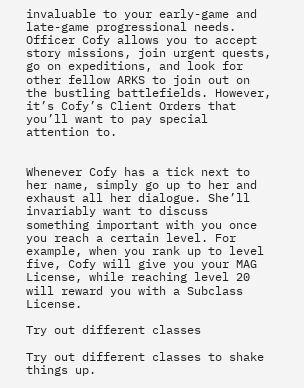invaluable to your early-game and late-game progressional needs. Officer Cofy allows you to accept story missions, join urgent quests, go on expeditions, and look for other fellow ARKS to join out on the bustling battlefields. However, it’s Cofy’s Client Orders that you’ll want to pay special attention to.


Whenever Cofy has a tick next to her name, simply go up to her and exhaust all her dialogue. She’ll invariably want to discuss something important with you once you reach a certain level. For example, when you rank up to level five, Cofy will give you your MAG License, while reaching level 20 will reward you with a Subclass License.

Try out different classes

Try out different classes to shake things up.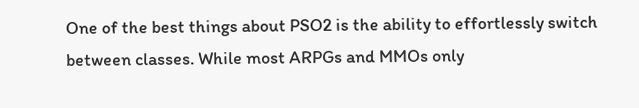One of the best things about PSO2 is the ability to effortlessly switch between classes. While most ARPGs and MMOs only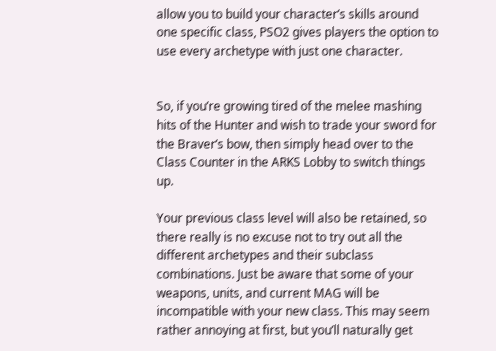allow you to build your character’s skills around one specific class, PSO2 gives players the option to use every archetype with just one character.


So, if you’re growing tired of the melee mashing hits of the Hunter and wish to trade your sword for the Braver’s bow, then simply head over to the Class Counter in the ARKS Lobby to switch things up.

Your previous class level will also be retained, so there really is no excuse not to try out all the different archetypes and their subclass combinations. Just be aware that some of your weapons, units, and current MAG will be incompatible with your new class. This may seem rather annoying at first, but you’ll naturally get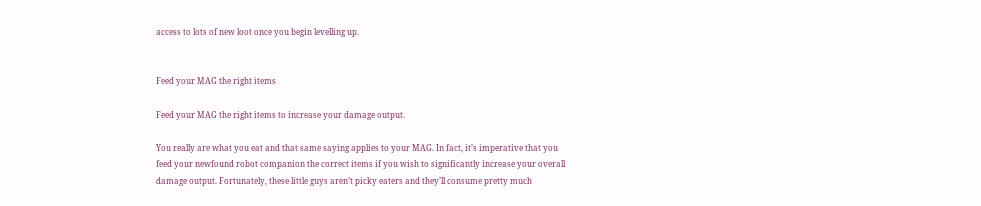access to lots of new loot once you begin levelling up.


Feed your MAG the right items

Feed your MAG the right items to increase your damage output.

You really are what you eat and that same saying applies to your MAG. In fact, it’s imperative that you feed your newfound robot companion the correct items if you wish to significantly increase your overall damage output. Fortunately, these little guys aren’t picky eaters and they’ll consume pretty much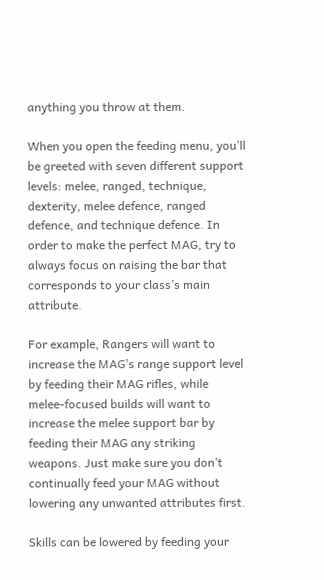anything you throw at them.

When you open the feeding menu, you’ll be greeted with seven different support levels: melee, ranged, technique, dexterity, melee defence, ranged defence, and technique defence. In order to make the perfect MAG, try to always focus on raising the bar that corresponds to your class’s main attribute.

For example, Rangers will want to increase the MAG’s range support level by feeding their MAG rifles, while melee-focused builds will want to increase the melee support bar by feeding their MAG any striking weapons. Just make sure you don’t continually feed your MAG without lowering any unwanted attributes first.

Skills can be lowered by feeding your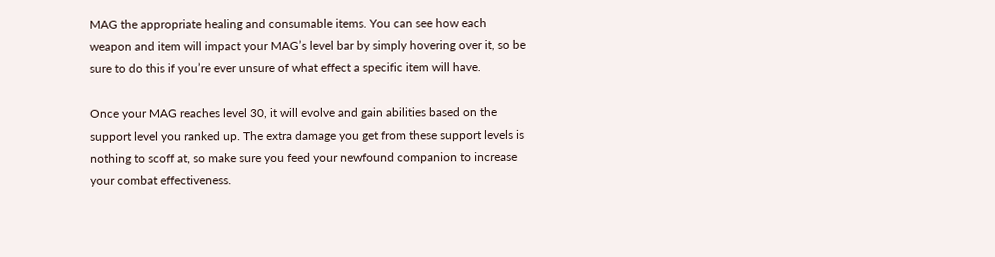MAG the appropriate healing and consumable items. You can see how each weapon and item will impact your MAG’s level bar by simply hovering over it, so be sure to do this if you’re ever unsure of what effect a specific item will have.

Once your MAG reaches level 30, it will evolve and gain abilities based on the support level you ranked up. The extra damage you get from these support levels is nothing to scoff at, so make sure you feed your newfound companion to increase your combat effectiveness.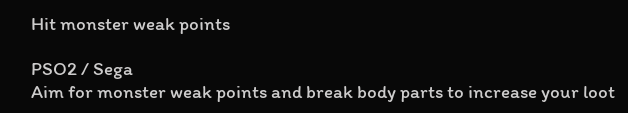Hit monster weak points

PSO2 / Sega
Aim for monster weak points and break body parts to increase your loot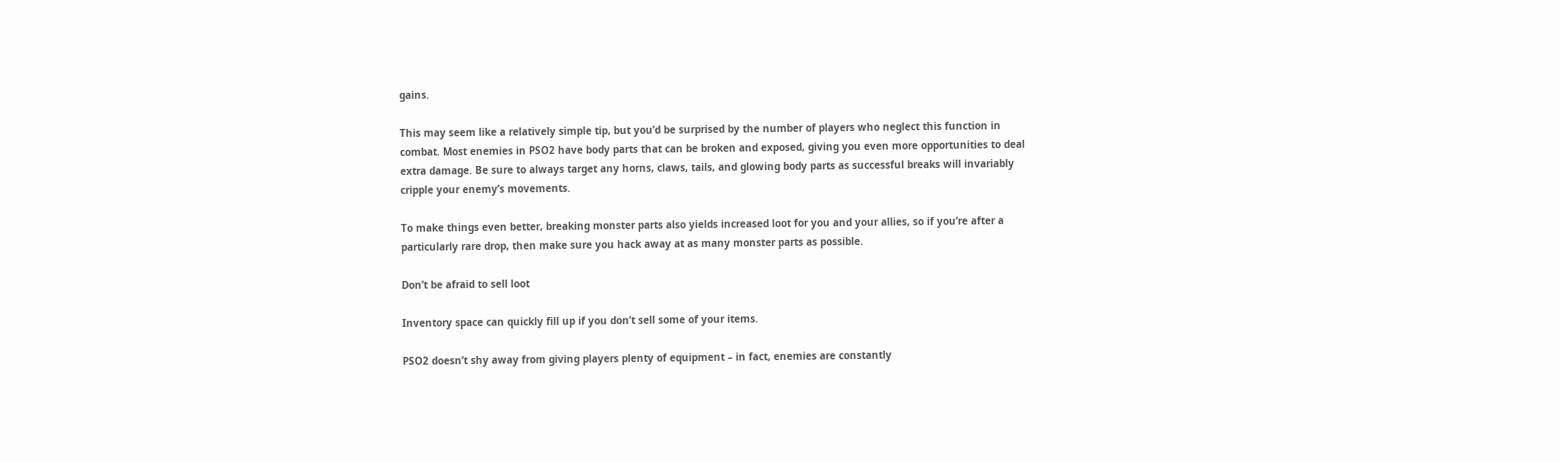gains.

This may seem like a relatively simple tip, but you’d be surprised by the number of players who neglect this function in combat. Most enemies in PSO2 have body parts that can be broken and exposed, giving you even more opportunities to deal extra damage. Be sure to always target any horns, claws, tails, and glowing body parts as successful breaks will invariably cripple your enemy’s movements.

To make things even better, breaking monster parts also yields increased loot for you and your allies, so if you’re after a particularly rare drop, then make sure you hack away at as many monster parts as possible.

Don’t be afraid to sell loot

Inventory space can quickly fill up if you don’t sell some of your items.

PSO2 doesn’t shy away from giving players plenty of equipment – in fact, enemies are constantly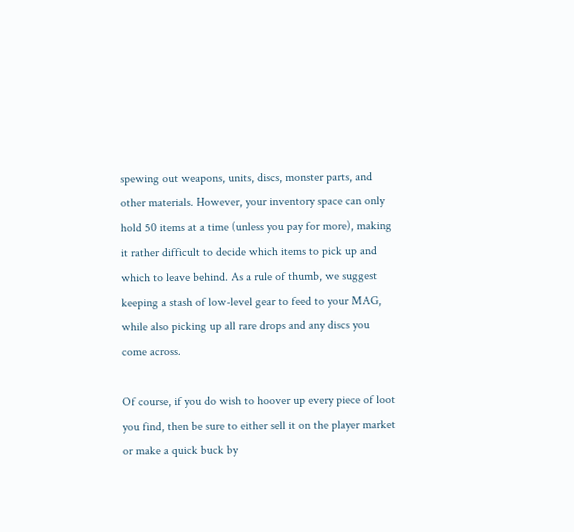spewing out weapons, units, discs, monster parts, and other materials. However, your inventory space can only hold 50 items at a time (unless you pay for more), making it rather difficult to decide which items to pick up and which to leave behind. As a rule of thumb, we suggest keeping a stash of low-level gear to feed to your MAG, while also picking up all rare drops and any discs you come across.

Of course, if you do wish to hoover up every piece of loot you find, then be sure to either sell it on the player market or make a quick buck by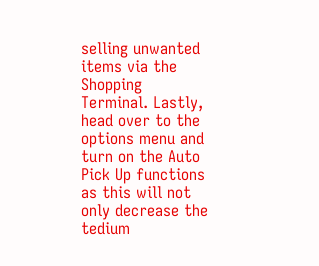selling unwanted items via the Shopping Terminal. Lastly, head over to the options menu and turn on the Auto Pick Up functions as this will not only decrease the tedium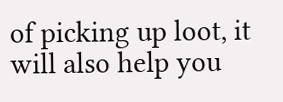of picking up loot, it will also help you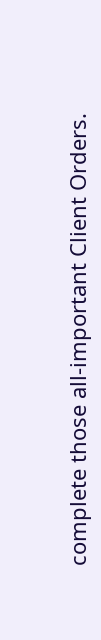complete those all-important Client Orders.